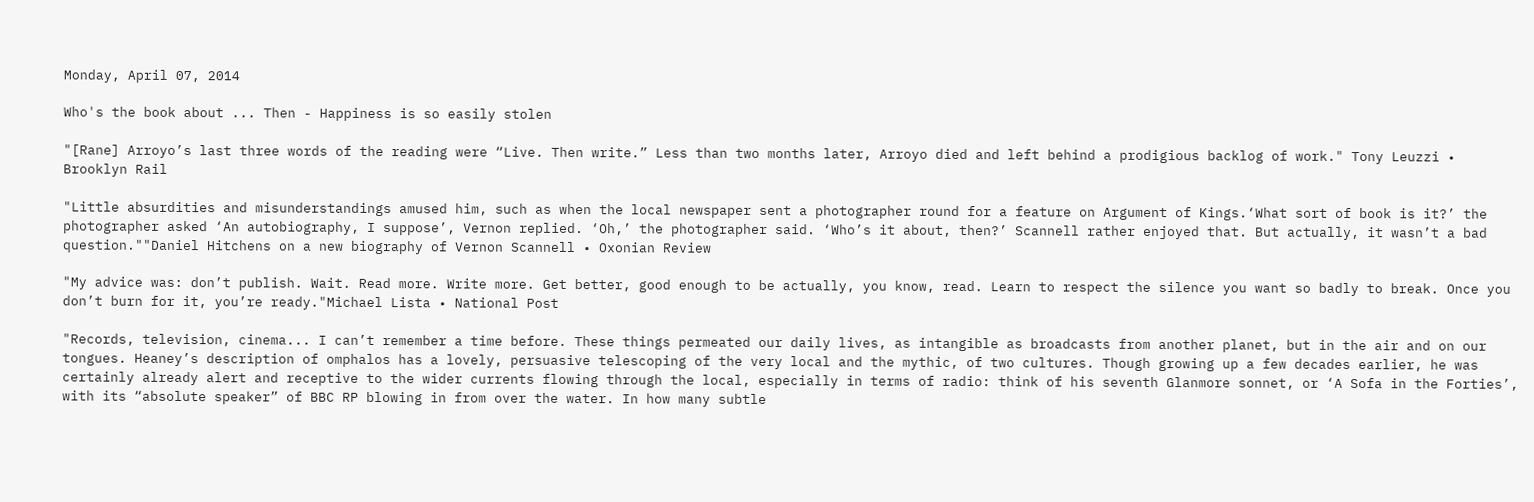Monday, April 07, 2014

Who's the book about ... Then - Happiness is so easily stolen

"[Rane] Arroyo’s last three words of the reading were “Live. Then write.” Less than two months later, Arroyo died and left behind a prodigious backlog of work." Tony Leuzzi • Brooklyn Rail

"Little absurdities and misunderstandings amused him, such as when the local newspaper sent a photographer round for a feature on Argument of Kings.‘What sort of book is it?’ the photographer asked ‘An autobiography, I suppose’, Vernon replied. ‘Oh,’ the photographer said. ‘Who’s it about, then?’ Scannell rather enjoyed that. But actually, it wasn’t a bad question.""Daniel Hitchens on a new biography of Vernon Scannell • Oxonian Review

"My advice was: don’t publish. Wait. Read more. Write more. Get better, good enough to be actually, you know, read. Learn to respect the silence you want so badly to break. Once you don’t burn for it, you’re ready."Michael Lista • National Post

"Records, television, cinema... I can’t remember a time before. These things permeated our daily lives, as intangible as broadcasts from another planet, but in the air and on our tongues. Heaney’s description of omphalos has a lovely, persuasive telescoping of the very local and the mythic, of two cultures. Though growing up a few decades earlier, he was certainly already alert and receptive to the wider currents flowing through the local, especially in terms of radio: think of his seventh Glanmore sonnet, or ‘A Sofa in the Forties’, with its “absolute speaker” of BBC RP blowing in from over the water. In how many subtle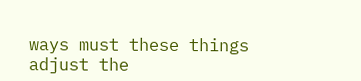ways must these things adjust the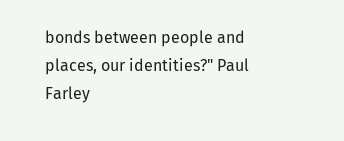bonds between people and places, our identities?" Paul Farley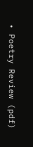• Poetry Review (pdf)